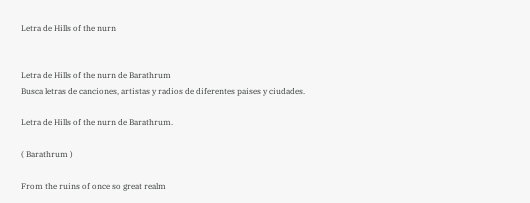Letra de Hills of the nurn


Letra de Hills of the nurn de Barathrum
Busca letras de canciones, artistas y radios de diferentes paises y ciudades.

Letra de Hills of the nurn de Barathrum.

( Barathrum )

From the ruins of once so great realm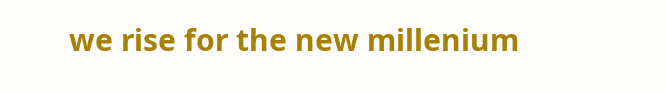we rise for the new millenium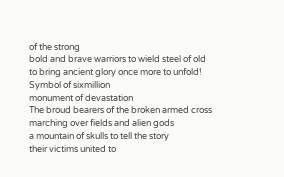of the strong
bold and brave warriors to wield steel of old
to bring ancient glory once more to unfold!
Symbol of sixmillion
monument of devastation
The broud bearers of the broken armed cross
marching over fields and alien gods
a mountain of skulls to tell the story
their victims united to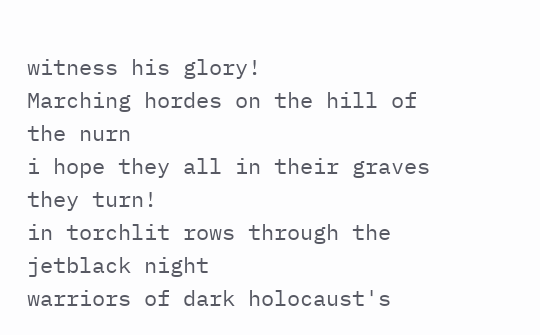witness his glory!
Marching hordes on the hill of the nurn
i hope they all in their graves they turn!
in torchlit rows through the jetblack night
warriors of dark holocaust's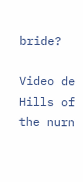bride?

Video de Hills of the nurn